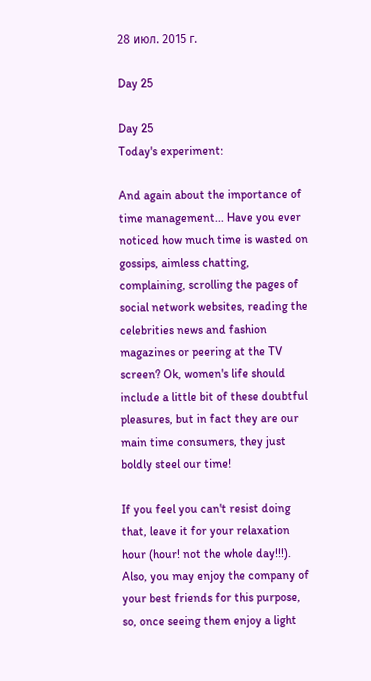28 июл. 2015 г.

Day 25

Day 25
Today's experiment:

And again about the importance of time management... Have you ever noticed how much time is wasted on gossips, aimless chatting, complaining, scrolling the pages of social network websites, reading the celebrities news and fashion magazines or peering at the TV screen? Ok, women's life should include a little bit of these doubtful pleasures, but in fact they are our main time consumers, they just boldly steel our time!

If you feel you can't resist doing that, leave it for your relaxation hour (hour! not the whole day!!!). Also, you may enjoy the company of your best friends for this purpose, so, once seeing them enjoy a light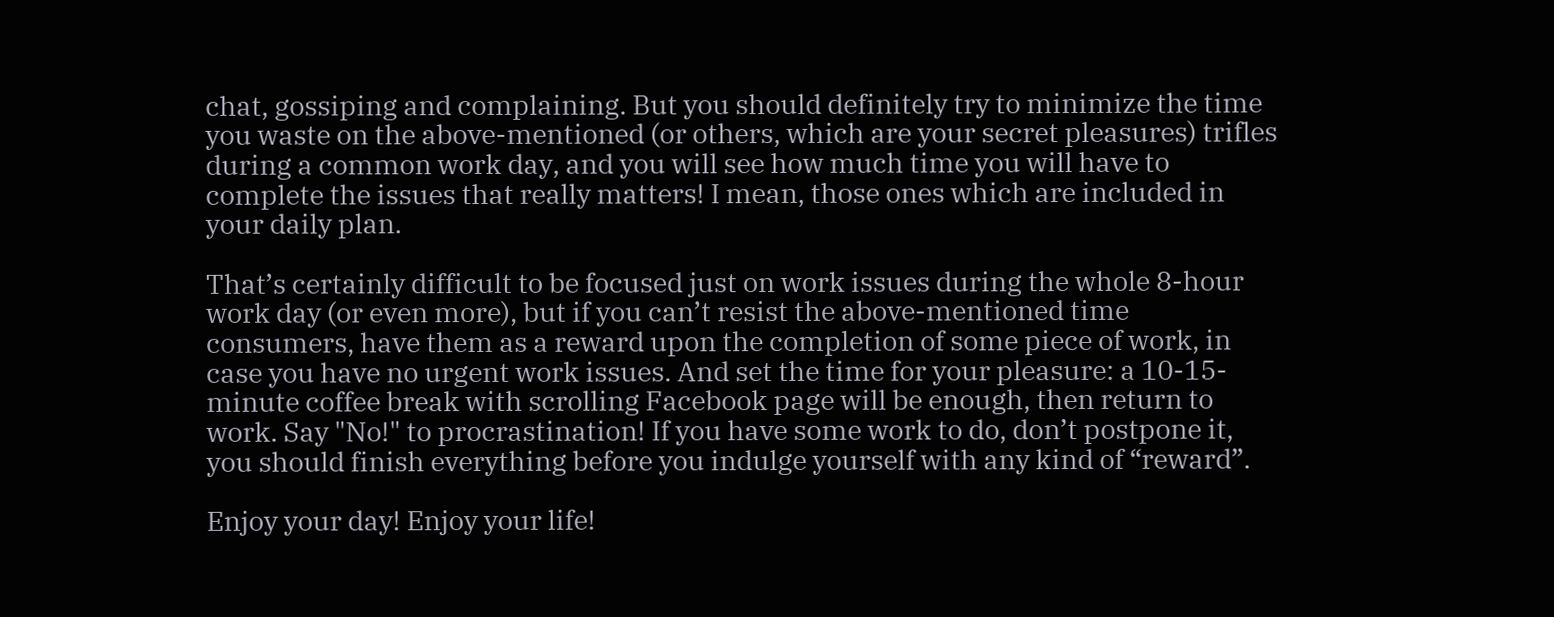chat, gossiping and complaining. But you should definitely try to minimize the time you waste on the above-mentioned (or others, which are your secret pleasures) trifles during a common work day, and you will see how much time you will have to complete the issues that really matters! I mean, those ones which are included in your daily plan.

That’s certainly difficult to be focused just on work issues during the whole 8-hour work day (or even more), but if you can’t resist the above-mentioned time consumers, have them as a reward upon the completion of some piece of work, in case you have no urgent work issues. And set the time for your pleasure: a 10-15-minute coffee break with scrolling Facebook page will be enough, then return to work. Say "No!" to procrastination! If you have some work to do, don’t postpone it, you should finish everything before you indulge yourself with any kind of “reward”.

Enjoy your day! Enjoy your life!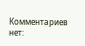Комментариев нет: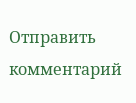Отправить комментарий